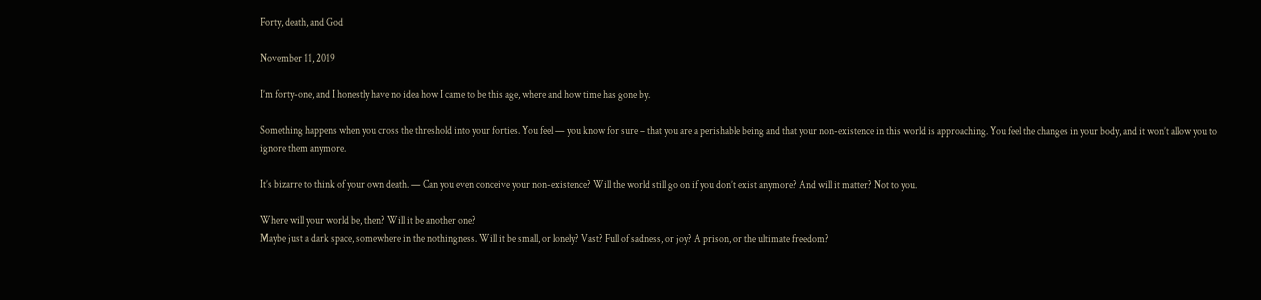Forty, death, and God

November 11, 2019

I’m forty-one, and I honestly have no idea how I came to be this age, where and how time has gone by.

Something happens when you cross the threshold into your forties. You feel — you know for sure – that you are a perishable being and that your non-existence in this world is approaching. You feel the changes in your body, and it won’t allow you to ignore them anymore.

It’s bizarre to think of your own death. — Can you even conceive your non-existence? Will the world still go on if you don’t exist anymore? And will it matter? Not to you.

Where will your world be, then? Will it be another one?
Maybe just a dark space, somewhere in the nothingness. Will it be small, or lonely? Vast? Full of sadness, or joy? A prison, or the ultimate freedom?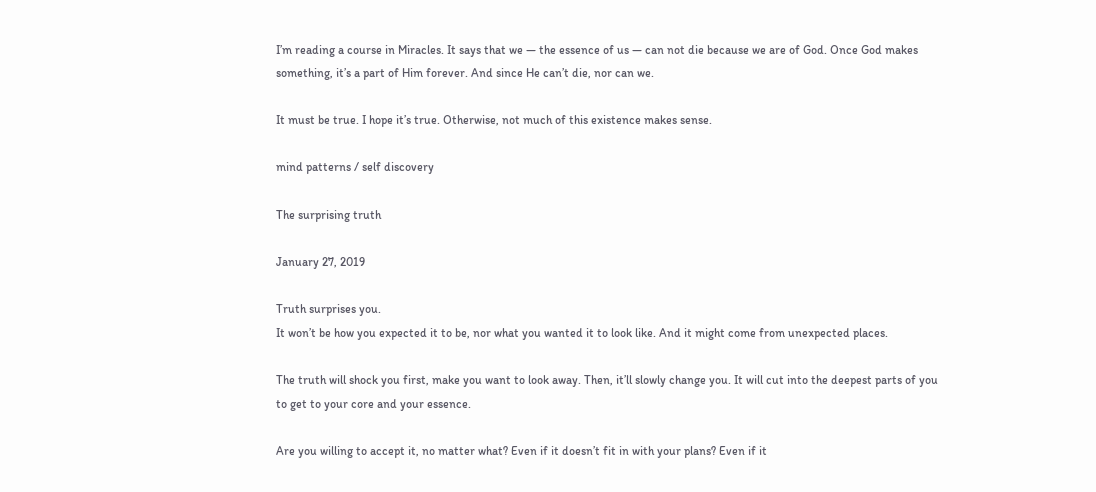I’m reading a course in Miracles. It says that we — the essence of us — can not die because we are of God. Once God makes something, it’s a part of Him forever. And since He can’t die, nor can we.

It must be true. I hope it’s true. Otherwise, not much of this existence makes sense.

mind patterns / self discovery

The surprising truth

January 27, 2019

Truth surprises you.
It won’t be how you expected it to be, nor what you wanted it to look like. And it might come from unexpected places.

The truth will shock you first, make you want to look away. Then, it’ll slowly change you. It will cut into the deepest parts of you to get to your core and your essence.

Are you willing to accept it, no matter what? Even if it doesn’t fit in with your plans? Even if it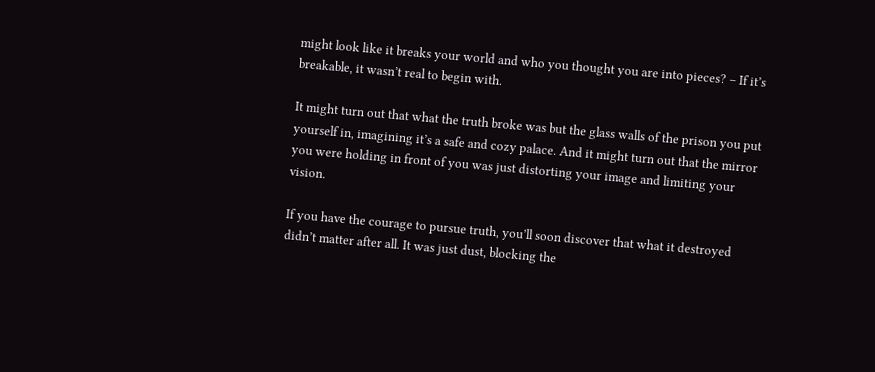might look like it breaks your world and who you thought you are into pieces? – If it’s breakable, it wasn’t real to begin with.

It might turn out that what the truth broke was but the glass walls of the prison you put yourself in, imagining it’s a safe and cozy palace. And it might turn out that the mirror you were holding in front of you was just distorting your image and limiting your vision.

If you have the courage to pursue truth, you’ll soon discover that what it destroyed didn’t matter after all. It was just dust, blocking the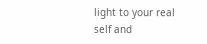light to your real self and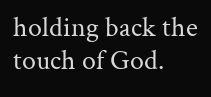holding back the touch of God.